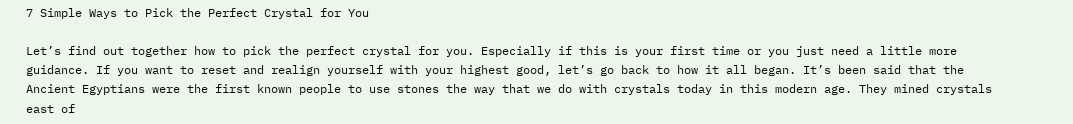7 Simple Ways to Pick the Perfect Crystal for You

Let’s find out together how to pick the perfect crystal for you. Especially if this is your first time or you just need a little more guidance. If you want to reset and realign yourself with your highest good, let’s go back to how it all began. It’s been said that the Ancient Egyptians were the first known people to use stones the way that we do with crystals today in this modern age. They mined crystals east of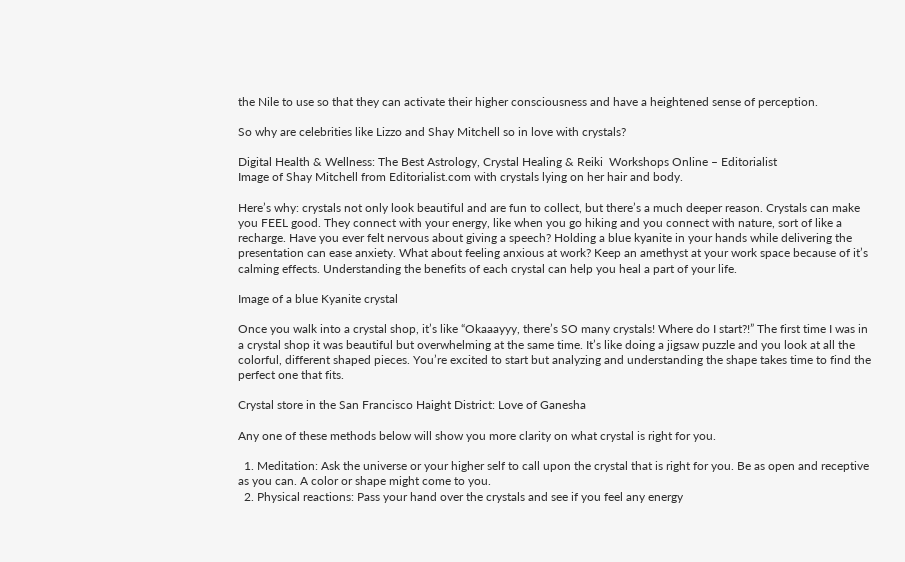the Nile to use so that they can activate their higher consciousness and have a heightened sense of perception.

So why are celebrities like Lizzo and Shay Mitchell so in love with crystals?

Digital Health & Wellness: The Best Astrology, Crystal Healing & Reiki  Workshops Online – Editorialist
Image of Shay Mitchell from Editorialist.com with crystals lying on her hair and body.

Here’s why: crystals not only look beautiful and are fun to collect, but there’s a much deeper reason. Crystals can make you FEEL good. They connect with your energy, like when you go hiking and you connect with nature, sort of like a recharge. Have you ever felt nervous about giving a speech? Holding a blue kyanite in your hands while delivering the presentation can ease anxiety. What about feeling anxious at work? Keep an amethyst at your work space because of it’s calming effects. Understanding the benefits of each crystal can help you heal a part of your life.

Image of a blue Kyanite crystal

Once you walk into a crystal shop, it’s like “Okaaayyy, there’s SO many crystals! Where do I start?!” The first time I was in a crystal shop it was beautiful but overwhelming at the same time. It’s like doing a jigsaw puzzle and you look at all the colorful, different shaped pieces. You’re excited to start but analyzing and understanding the shape takes time to find the perfect one that fits.

Crystal store in the San Francisco Haight District: Love of Ganesha

Any one of these methods below will show you more clarity on what crystal is right for you.

  1. Meditation: Ask the universe or your higher self to call upon the crystal that is right for you. Be as open and receptive as you can. A color or shape might come to you.
  2. Physical reactions: Pass your hand over the crystals and see if you feel any energy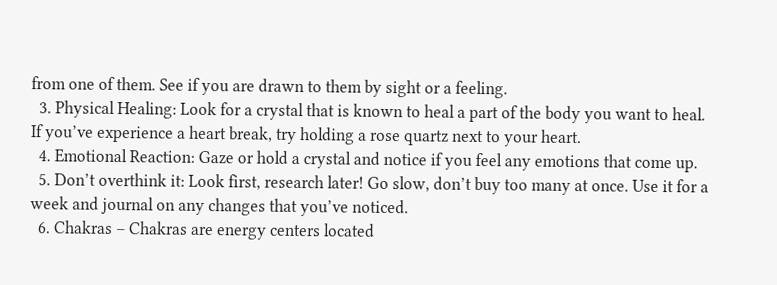from one of them. See if you are drawn to them by sight or a feeling.
  3. Physical Healing: Look for a crystal that is known to heal a part of the body you want to heal. If you’ve experience a heart break, try holding a rose quartz next to your heart.
  4. Emotional Reaction: Gaze or hold a crystal and notice if you feel any emotions that come up.
  5. Don’t overthink it: Look first, research later! Go slow, don’t buy too many at once. Use it for a week and journal on any changes that you’ve noticed.
  6. Chakras – Chakras are energy centers located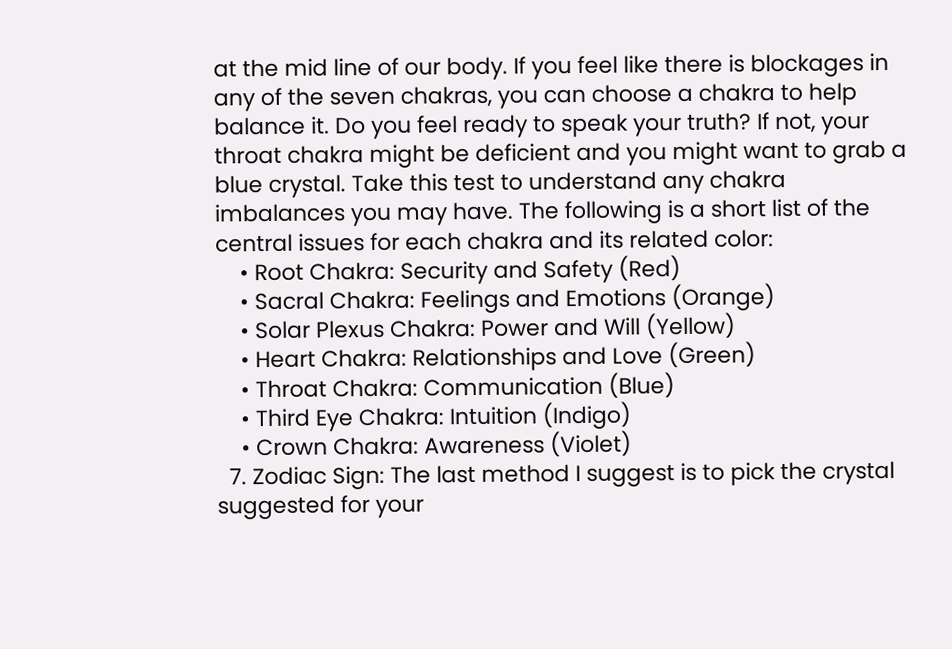at the mid line of our body. If you feel like there is blockages in any of the seven chakras, you can choose a chakra to help balance it. Do you feel ready to speak your truth? If not, your throat chakra might be deficient and you might want to grab a blue crystal. Take this test to understand any chakra imbalances you may have. The following is a short list of the central issues for each chakra and its related color:
    • Root Chakra: Security and Safety (Red)
    • Sacral Chakra: Feelings and Emotions (Orange)
    • Solar Plexus Chakra: Power and Will (Yellow)
    • Heart Chakra: Relationships and Love (Green)
    • Throat Chakra: Communication (Blue)
    • Third Eye Chakra: Intuition (Indigo)
    • Crown Chakra: Awareness (Violet)
  7. Zodiac Sign: The last method I suggest is to pick the crystal suggested for your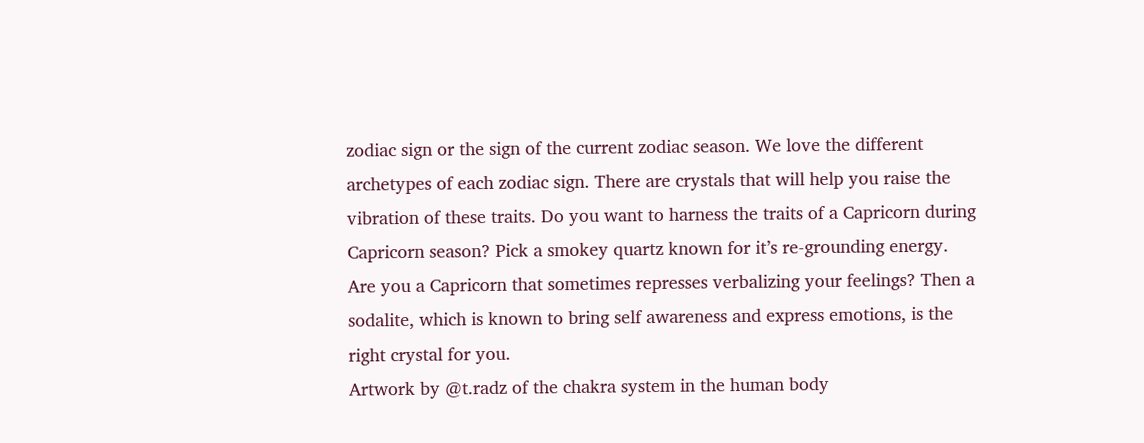zodiac sign or the sign of the current zodiac season. We love the different archetypes of each zodiac sign. There are crystals that will help you raise the vibration of these traits. Do you want to harness the traits of a Capricorn during Capricorn season? Pick a smokey quartz known for it’s re-grounding energy. Are you a Capricorn that sometimes represses verbalizing your feelings? Then a sodalite, which is known to bring self awareness and express emotions, is the right crystal for you.
Artwork by @t.radz of the chakra system in the human body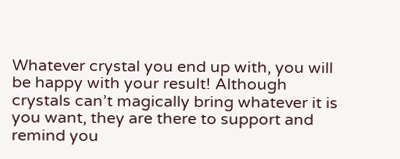Whatever crystal you end up with, you will be happy with your result! Although crystals can’t magically bring whatever it is you want, they are there to support and remind you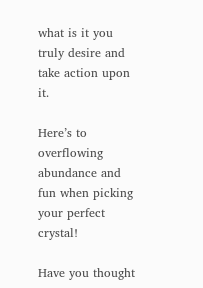what is it you truly desire and take action upon it.

Here’s to overflowing abundance and fun when picking your perfect crystal!

Have you thought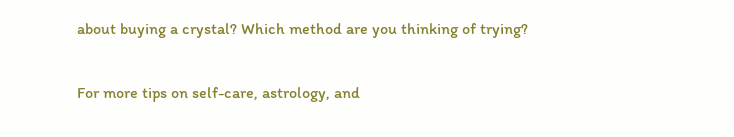about buying a crystal? Which method are you thinking of trying?

For more tips on self-care, astrology, and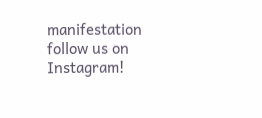manifestation follow us on Instagram!